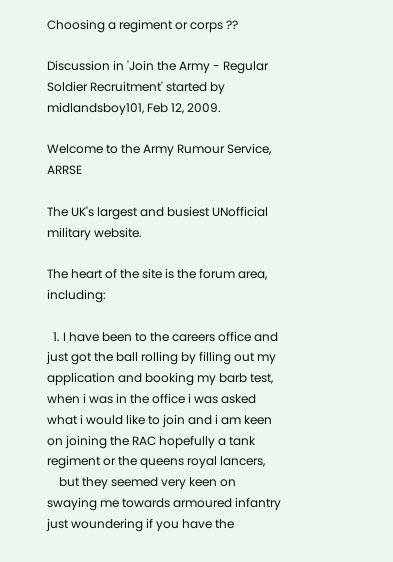Choosing a regiment or corps ??

Discussion in 'Join the Army - Regular Soldier Recruitment' started by midlandsboy101, Feb 12, 2009.

Welcome to the Army Rumour Service, ARRSE

The UK's largest and busiest UNofficial military website.

The heart of the site is the forum area, including:

  1. I have been to the careers office and just got the ball rolling by filling out my application and booking my barb test, when i was in the office i was asked what i would like to join and i am keen on joining the RAC hopefully a tank regiment or the queens royal lancers,
    but they seemed very keen on swaying me towards armoured infantry just woundering if you have the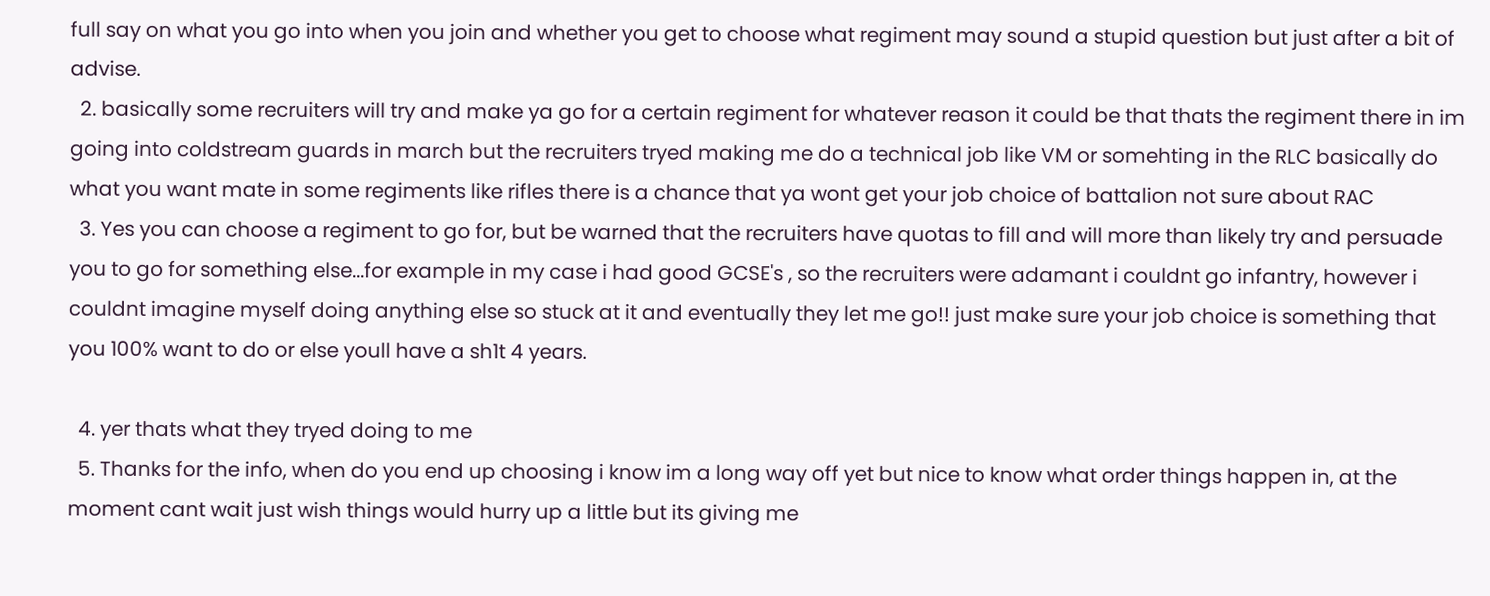full say on what you go into when you join and whether you get to choose what regiment may sound a stupid question but just after a bit of advise.
  2. basically some recruiters will try and make ya go for a certain regiment for whatever reason it could be that thats the regiment there in im going into coldstream guards in march but the recruiters tryed making me do a technical job like VM or somehting in the RLC basically do what you want mate in some regiments like rifles there is a chance that ya wont get your job choice of battalion not sure about RAC
  3. Yes you can choose a regiment to go for, but be warned that the recruiters have quotas to fill and will more than likely try and persuade you to go for something else...for example in my case i had good GCSE's , so the recruiters were adamant i couldnt go infantry, however i couldnt imagine myself doing anything else so stuck at it and eventually they let me go!! just make sure your job choice is something that you 100% want to do or else youll have a sh1t 4 years.

  4. yer thats what they tryed doing to me
  5. Thanks for the info, when do you end up choosing i know im a long way off yet but nice to know what order things happen in, at the moment cant wait just wish things would hurry up a little but its giving me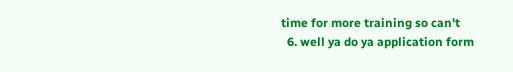time for more training so can't
  6. well ya do ya application form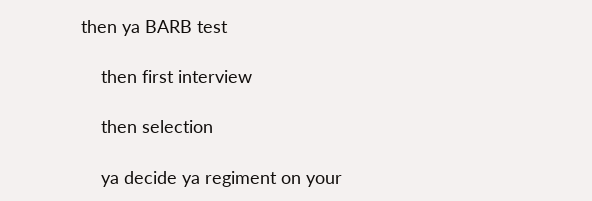then ya BARB test

    then first interview

    then selection

    ya decide ya regiment on your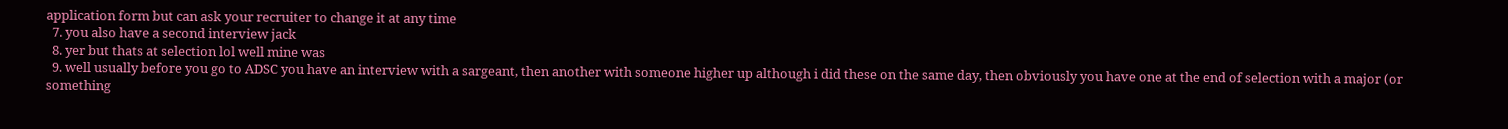application form but can ask your recruiter to change it at any time
  7. you also have a second interview jack
  8. yer but thats at selection lol well mine was
  9. well usually before you go to ADSC you have an interview with a sargeant, then another with someone higher up although i did these on the same day, then obviously you have one at the end of selection with a major (or something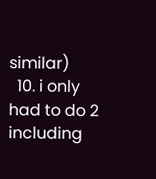similar)
  10. i only had to do 2 including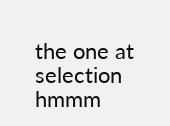the one at selection hmmm